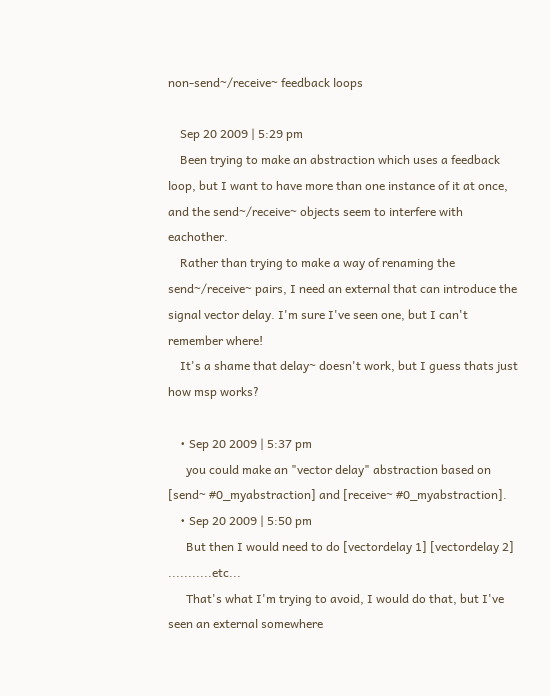non-send~/receive~ feedback loops

    Sep 20 2009 | 5:29 pm
    Been trying to make an abstraction which uses a feedback loop, but I want to have more than one instance of it at once, and the send~/receive~ objects seem to interfere with eachother.
    Rather than trying to make a way of renaming the send~/receive~ pairs, I need an external that can introduce the signal vector delay. I'm sure I've seen one, but I can't remember where!
    It's a shame that delay~ doesn't work, but I guess thats just how msp works?

    • Sep 20 2009 | 5:37 pm
      you could make an "vector delay" abstraction based on [send~ #0_myabstraction] and [receive~ #0_myabstraction].
    • Sep 20 2009 | 5:50 pm
      But then I would need to do [vectordelay 1] [vectordelay 2] ...........etc...
      That's what I'm trying to avoid, I would do that, but I've seen an external somewhere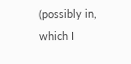(possibly in, which I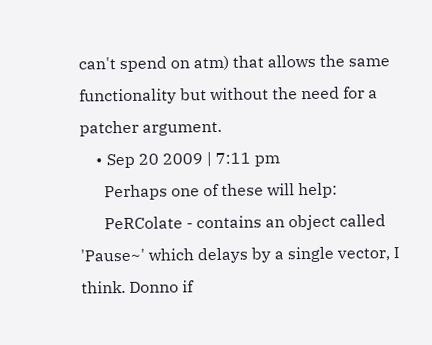can't spend on atm) that allows the same functionality but without the need for a patcher argument.
    • Sep 20 2009 | 7:11 pm
      Perhaps one of these will help:
      PeRColate - contains an object called 'Pause~' which delays by a single vector, I think. Donno if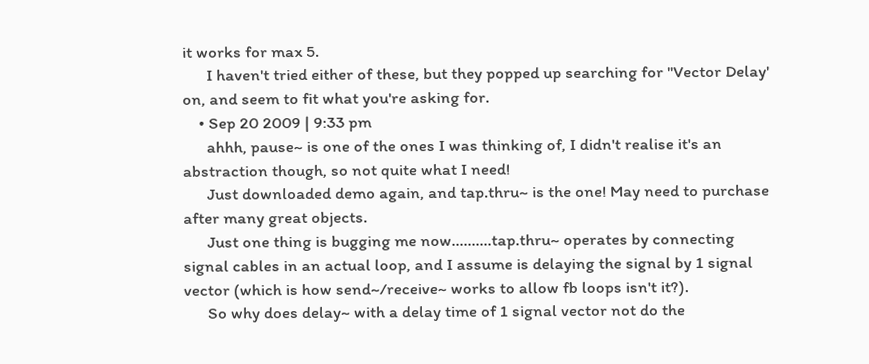it works for max 5.
      I haven't tried either of these, but they popped up searching for "Vector Delay' on, and seem to fit what you're asking for.
    • Sep 20 2009 | 9:33 pm
      ahhh, pause~ is one of the ones I was thinking of, I didn't realise it's an abstraction though, so not quite what I need!
      Just downloaded demo again, and tap.thru~ is the one! May need to purchase after many great objects.
      Just one thing is bugging me now..........tap.thru~ operates by connecting signal cables in an actual loop, and I assume is delaying the signal by 1 signal vector (which is how send~/receive~ works to allow fb loops isn't it?).
      So why does delay~ with a delay time of 1 signal vector not do the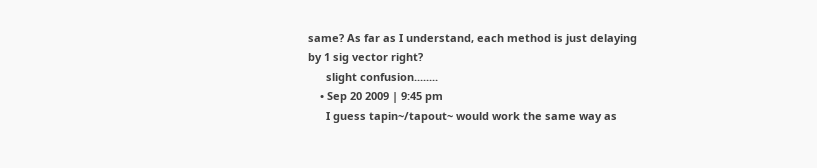same? As far as I understand, each method is just delaying by 1 sig vector right?
      slight confusion........
    • Sep 20 2009 | 9:45 pm
      I guess tapin~/tapout~ would work the same way as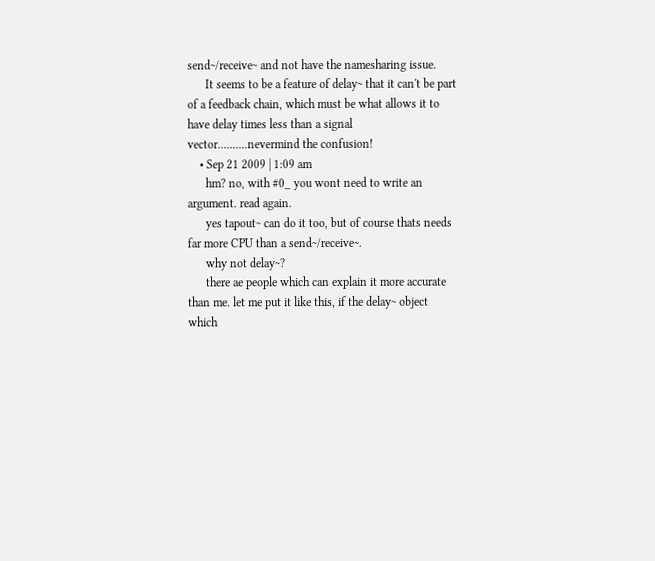send~/receive~ and not have the namesharing issue.
      It seems to be a feature of delay~ that it can't be part of a feedback chain, which must be what allows it to have delay times less than a signal vector..........nevermind the confusion!
    • Sep 21 2009 | 1:09 am
      hm? no, with #0_ you wont need to write an argument. read again.
      yes tapout~ can do it too, but of course thats needs far more CPU than a send~/receive~.
      why not delay~?
      there ae people which can explain it more accurate than me. let me put it like this, if the delay~ object which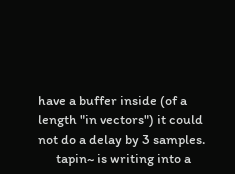have a buffer inside (of a length "in vectors") it could not do a delay by 3 samples.
      tapin~ is writing into a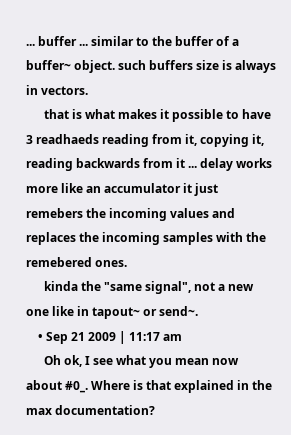... buffer ... similar to the buffer of a buffer~ object. such buffers size is always in vectors.
      that is what makes it possible to have 3 readhaeds reading from it, copying it, reading backwards from it ... delay works more like an accumulator it just remebers the incoming values and replaces the incoming samples with the remebered ones.
      kinda the "same signal", not a new one like in tapout~ or send~.
    • Sep 21 2009 | 11:17 am
      Oh ok, I see what you mean now about #0_. Where is that explained in the max documentation?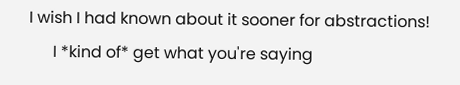I wish I had known about it sooner for abstractions!
      I *kind of* get what you're saying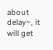about delay~, it will get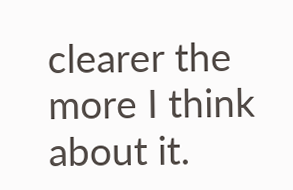clearer the more I think about it.